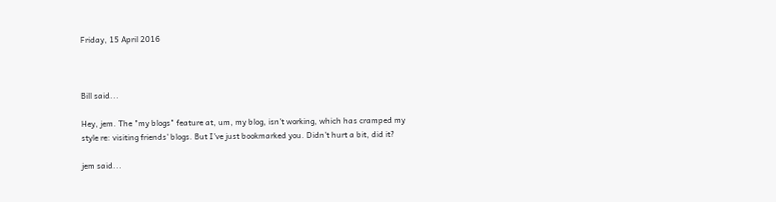Friday, 15 April 2016



Bill said...

Hey, jem. The "my blogs" feature at, um, my blog, isn't working, which has cramped my style re: visiting friends' blogs. But I've just bookmarked you. Didn't hurt a bit, did it?

jem said...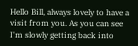Hello Bill, always lovely to have a visit from you. As you can see I'm slowly getting back into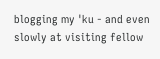blogging my 'ku - and even slowly at visiting fellow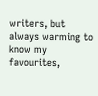writers, but always warming to know my favourites,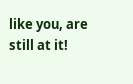like you, are still at it!